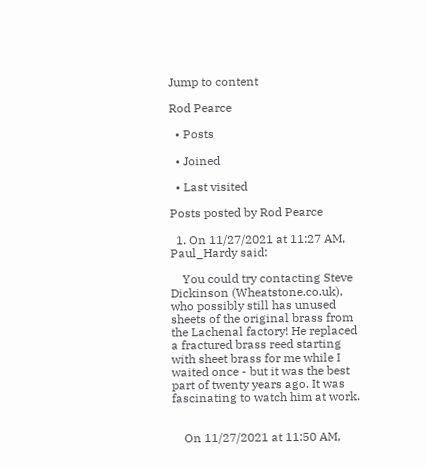Jump to content

Rod Pearce

  • Posts

  • Joined

  • Last visited

Posts posted by Rod Pearce

  1. On 11/27/2021 at 11:27 AM, Paul_Hardy said:

    You could try contacting Steve Dickinson (Wheatstone.co.uk), who possibly still has unused sheets of the original brass from the Lachenal factory! He replaced a fractured brass reed starting with sheet brass for me while I waited once - but it was the best part of twenty years ago. It was fascinating to watch him at work.


    On 11/27/2021 at 11:50 AM,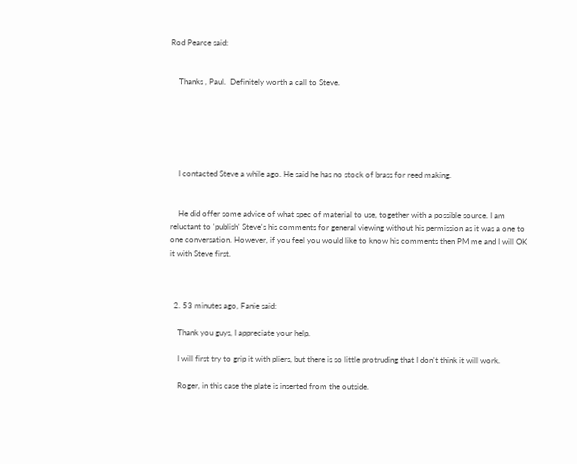Rod Pearce said:


    Thanks , Paul.  Definitely worth a call to Steve.






    I contacted Steve a while ago. He said he has no stock of brass for reed making.


    He did offer some advice of what spec of material to use, together with a possible source. I am reluctant to 'publish' Steve's his comments for general viewing without his permission as it was a one to one conversation. However, if you feel you would like to know his comments then PM me and I will OK it with Steve first.



  2. 53 minutes ago, Fanie said:

    Thank you guys, I appreciate your help.

    I will first try to grip it with pliers, but there is so little protruding that I don't think it will work.

    Roger, in this case the plate is inserted from the outside.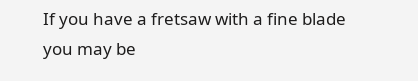If you have a fretsaw with a fine blade you may be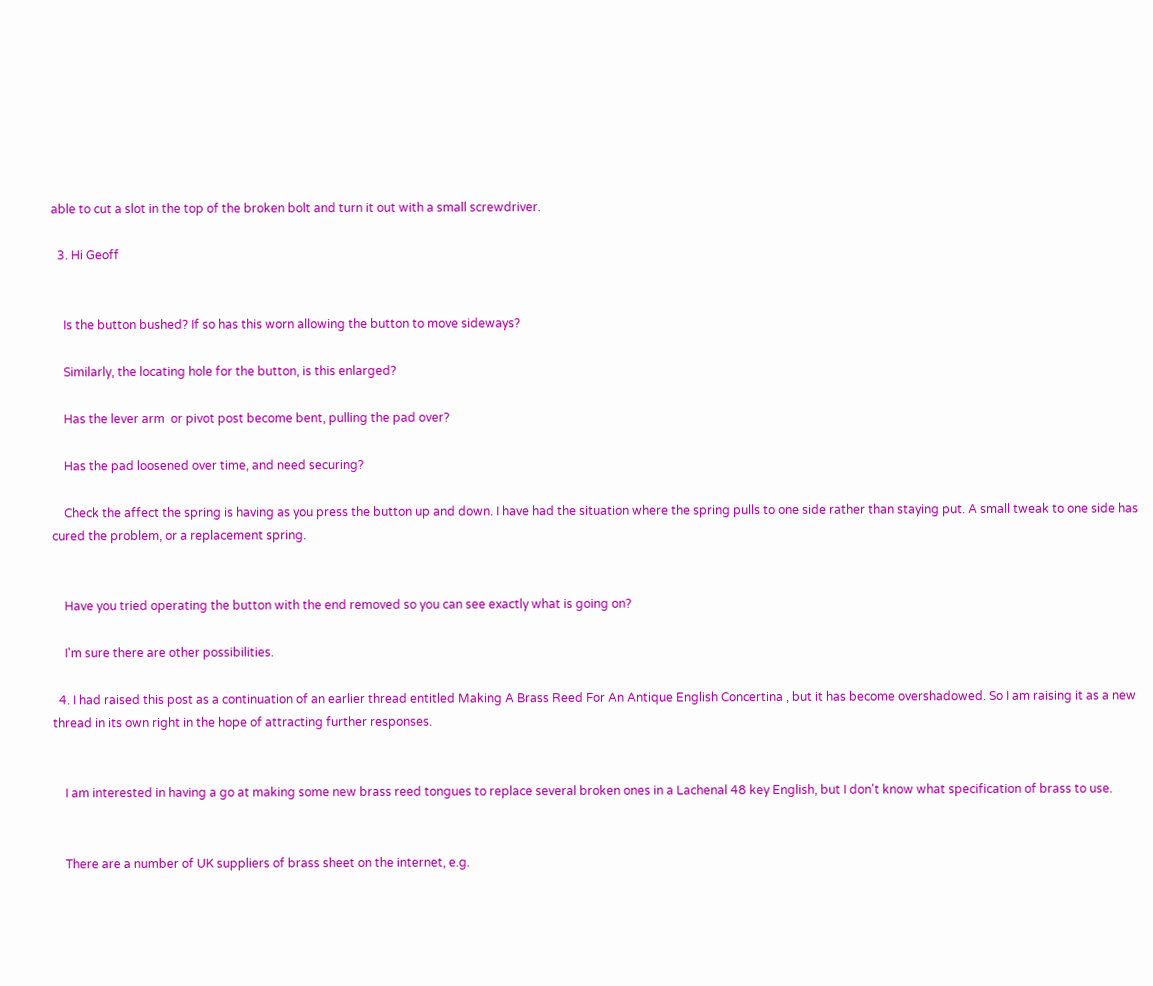able to cut a slot in the top of the broken bolt and turn it out with a small screwdriver.

  3. Hi Geoff


    Is the button bushed? If so has this worn allowing the button to move sideways?

    Similarly, the locating hole for the button, is this enlarged?

    Has the lever arm  or pivot post become bent, pulling the pad over?

    Has the pad loosened over time, and need securing?

    Check the affect the spring is having as you press the button up and down. I have had the situation where the spring pulls to one side rather than staying put. A small tweak to one side has cured the problem, or a replacement spring.


    Have you tried operating the button with the end removed so you can see exactly what is going on?

    I'm sure there are other possibilities.

  4. I had raised this post as a continuation of an earlier thread entitled Making A Brass Reed For An Antique English Concertina , but it has become overshadowed. So I am raising it as a new thread in its own right in the hope of attracting further responses.


    I am interested in having a go at making some new brass reed tongues to replace several broken ones in a Lachenal 48 key English, but I don't know what specification of brass to use.


    There are a number of UK suppliers of brass sheet on the internet, e.g.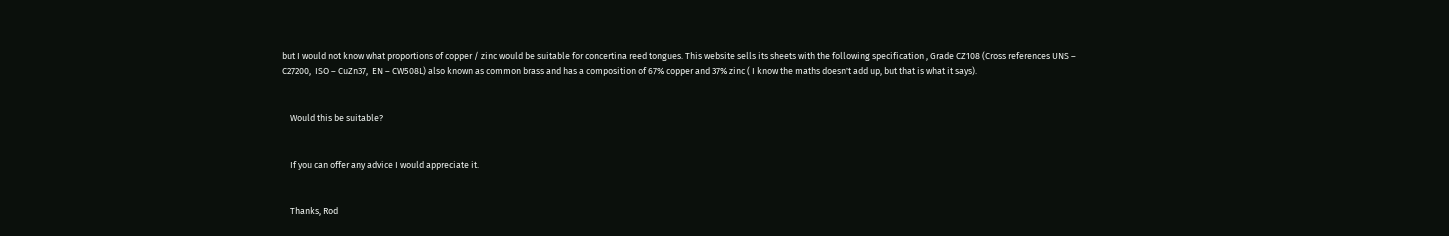but I would not know what proportions of copper / zinc would be suitable for concertina reed tongues. This website sells its sheets with the following specification , Grade CZ108 (Cross references UNS – C27200,  ISO – CuZn37,  EN – CW508L) also known as common brass and has a composition of 67% copper and 37% zinc ( I know the maths doesn't add up, but that is what it says).


    Would this be suitable?


    If you can offer any advice I would appreciate it.


    Thanks, Rod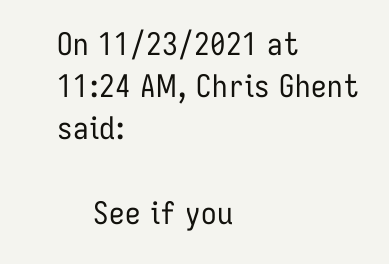On 11/23/2021 at 11:24 AM, Chris Ghent said:

    See if you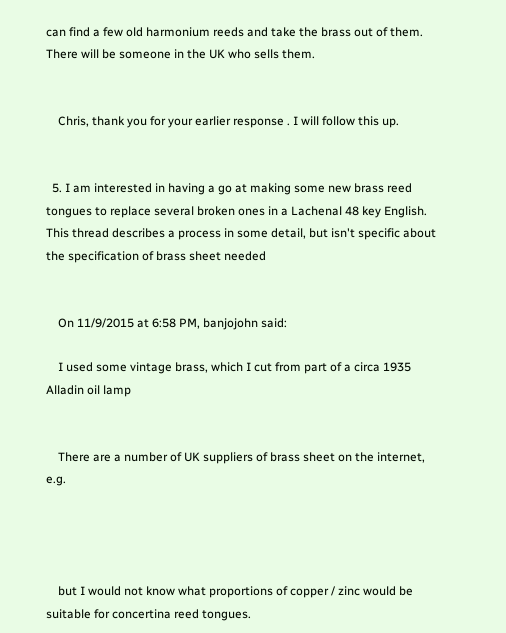can find a few old harmonium reeds and take the brass out of them. There will be someone in the UK who sells them.


    Chris, thank you for your earlier response . I will follow this up.


  5. I am interested in having a go at making some new brass reed tongues to replace several broken ones in a Lachenal 48 key English. This thread describes a process in some detail, but isn't specific about the specification of brass sheet needed


    On 11/9/2015 at 6:58 PM, banjojohn said:

    I used some vintage brass, which I cut from part of a circa 1935 Alladin oil lamp


    There are a number of UK suppliers of brass sheet on the internet, e.g.




    but I would not know what proportions of copper / zinc would be suitable for concertina reed tongues.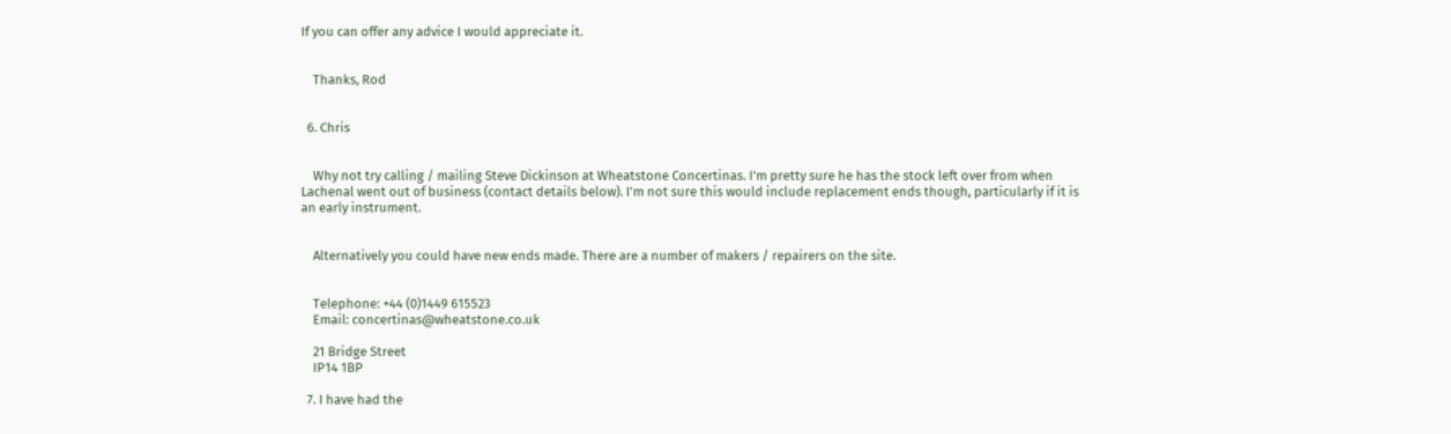If you can offer any advice I would appreciate it.


    Thanks, Rod


  6. Chris


    Why not try calling / mailing Steve Dickinson at Wheatstone Concertinas. I'm pretty sure he has the stock left over from when Lachenal went out of business (contact details below). I'm not sure this would include replacement ends though, particularly if it is an early instrument.


    Alternatively you could have new ends made. There are a number of makers / repairers on the site.


    Telephone: +44 (0)1449 615523
    Email: concertinas@wheatstone.co.uk

    21 Bridge Street
    IP14 1BP

  7. I have had the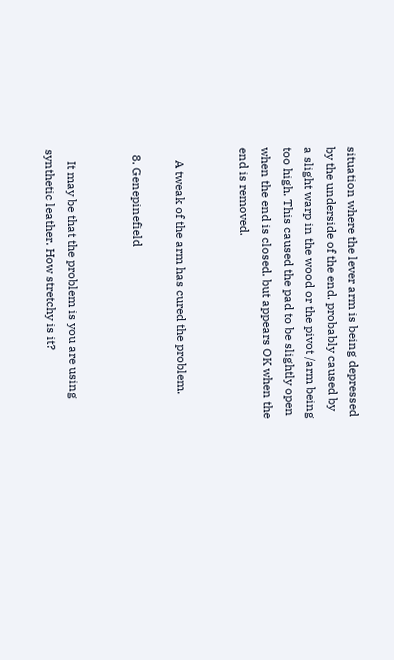situation where the lever arm is being depressed by the underside of the end. probably caused by a slight warp in the wood or the pivot /arm being too high. This caused the pad to be slightly open when the end is closed. but appears OK when the end is removed.


    A tweak of the arm has cured the problem.

  8. Genepinefield


    It may be that the problem is you are using synthetic leather. How stretchy is it?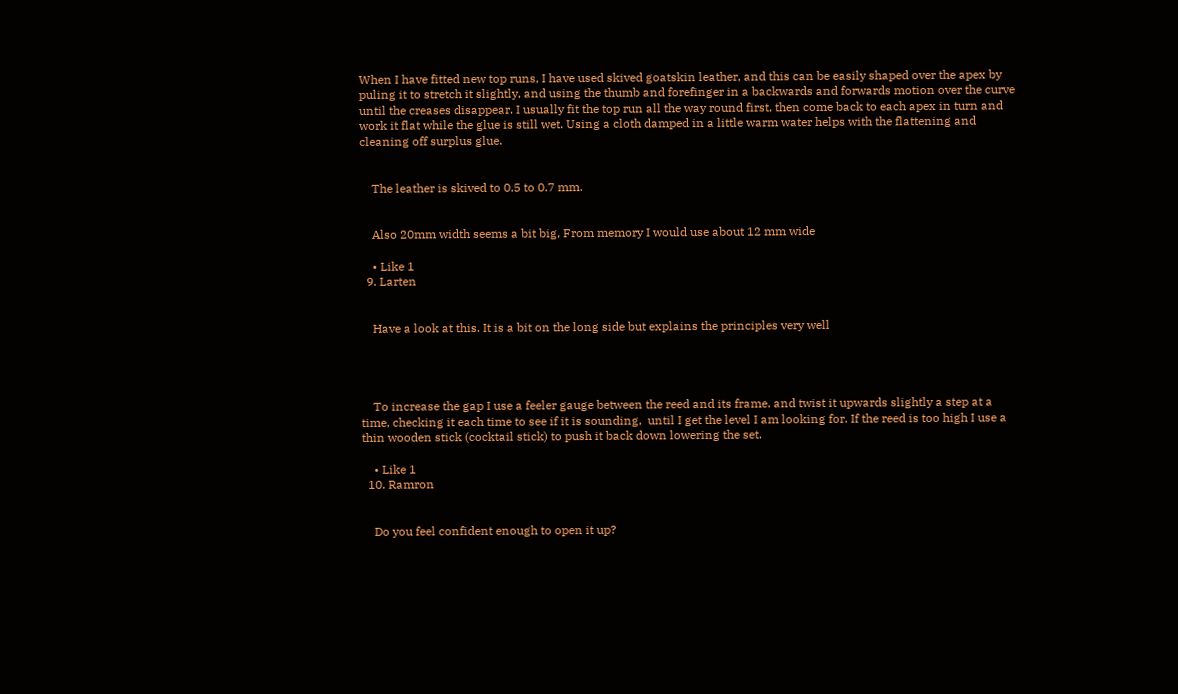When I have fitted new top runs, I have used skived goatskin leather, and this can be easily shaped over the apex by puling it to stretch it slightly, and using the thumb and forefinger in a backwards and forwards motion over the curve until the creases disappear. I usually fit the top run all the way round first, then come back to each apex in turn and work it flat while the glue is still wet. Using a cloth damped in a little warm water helps with the flattening and cleaning off surplus glue.


    The leather is skived to 0.5 to 0.7 mm.


    Also 20mm width seems a bit big, From memory I would use about 12 mm wide

    • Like 1
  9. Larten


    Have a look at this. It is a bit on the long side but explains the principles very well




    To increase the gap I use a feeler gauge between the reed and its frame. and twist it upwards slightly a step at a time, checking it each time to see if it is sounding,  until I get the level I am looking for. If the reed is too high I use a thin wooden stick (cocktail stick) to push it back down lowering the set.

    • Like 1
  10. Ramron


    Do you feel confident enough to open it up?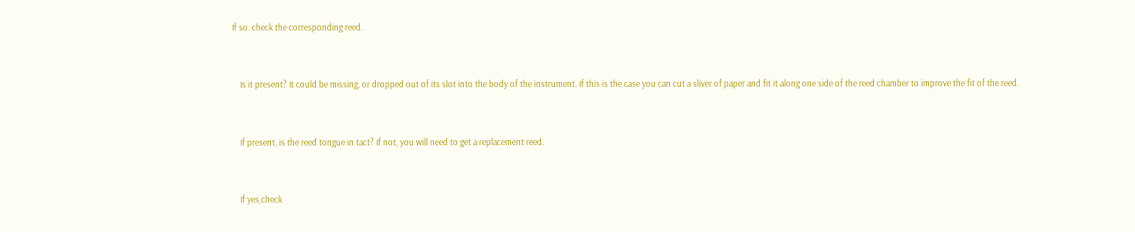If so. check the corresponding reed.


    Is it present? It could be missing, or dropped out of its slot into the body of the instrument. If this is the case you can cut a sliver of paper and fit it along one side of the reed chamber to improve the fit of the reed.


    If present, is the reed tongue in tact? If not, you will need to get a replacement reed.


    If yes,check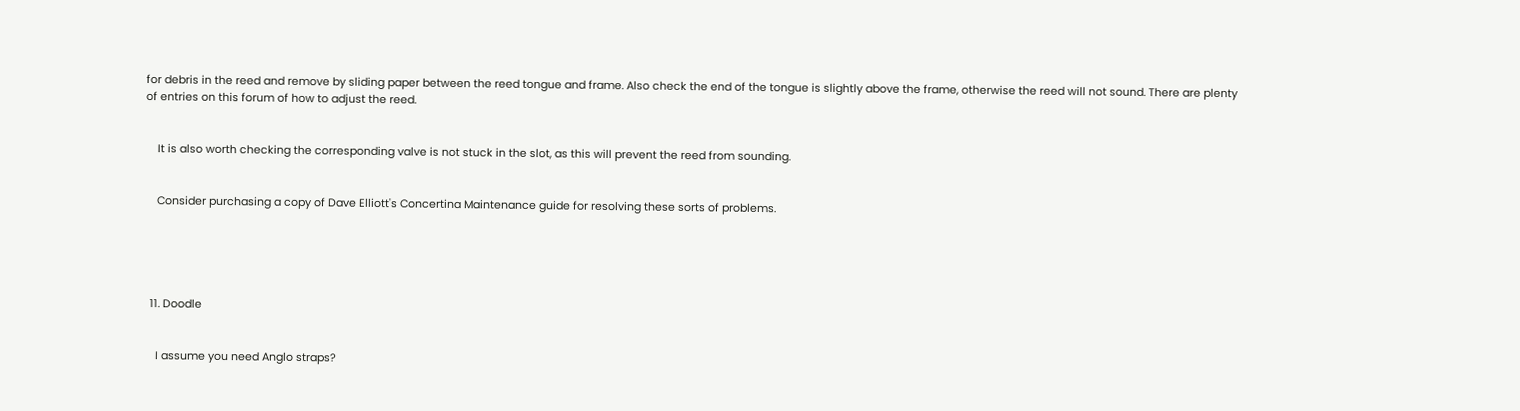for debris in the reed and remove by sliding paper between the reed tongue and frame. Also check the end of the tongue is slightly above the frame, otherwise the reed will not sound. There are plenty of entries on this forum of how to adjust the reed.


    It is also worth checking the corresponding valve is not stuck in the slot, as this will prevent the reed from sounding.


    Consider purchasing a copy of Dave Elliott's Concertina Maintenance guide for resolving these sorts of problems.





  11. Doodle


    I assume you need Anglo straps?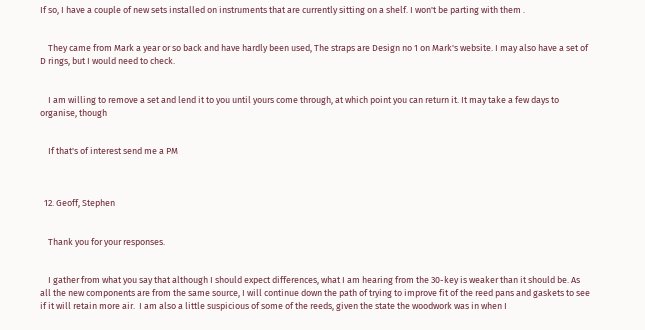If so, I have a couple of new sets installed on instruments that are currently sitting on a shelf. I won't be parting with them .


    They came from Mark a year or so back and have hardly been used, The straps are Design no 1 on Mark's website. I may also have a set of D rings, but I would need to check.


    I am willing to remove a set and lend it to you until yours come through, at which point you can return it. It may take a few days to organise, though


    If that's of interest send me a PM



  12. Geoff, Stephen


    Thank you for your responses.


    I gather from what you say that although I should expect differences, what I am hearing from the 30-key is weaker than it should be. As all the new components are from the same source, I will continue down the path of trying to improve fit of the reed pans and gaskets to see if it will retain more air.  I am also a little suspicious of some of the reeds, given the state the woodwork was in when I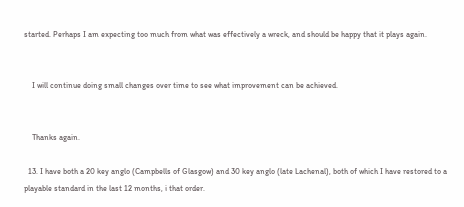started. Perhaps I am expecting too much from what was effectively a wreck, and should be happy that it plays again.


    I will continue doing small changes over time to see what improvement can be achieved.


    Thanks again.

  13. I have both a 20 key anglo (Campbells of Glasgow) and 30 key anglo (late Lachenal), both of which I have restored to a playable standard in the last 12 months, i that order.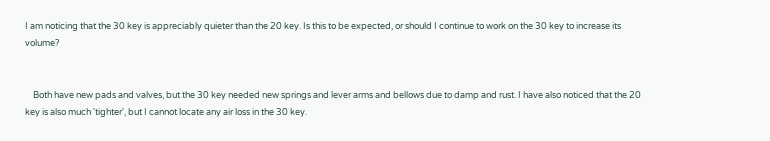I am noticing that the 30 key is appreciably quieter than the 20 key. Is this to be expected, or should I continue to work on the 30 key to increase its volume?


    Both have new pads and valves, but the 30 key needed new springs and lever arms and bellows due to damp and rust. I have also noticed that the 20 key is also much 'tighter', but I cannot locate any air loss in the 30 key.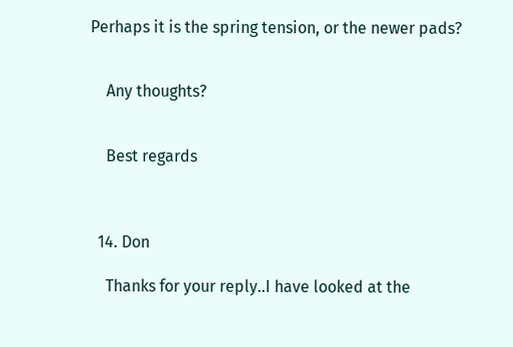Perhaps it is the spring tension, or the newer pads?


    Any thoughts?


    Best regards



  14. Don

    Thanks for your reply..I have looked at the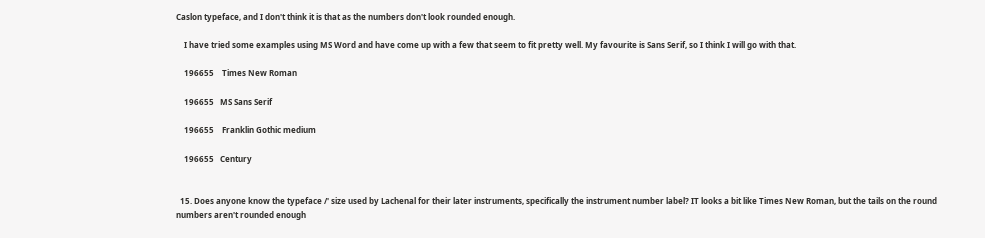Caslon typeface, and I don't think it is that as the numbers don't look rounded enough.

    I have tried some examples using MS Word and have come up with a few that seem to fit pretty well. My favourite is Sans Serif, so I think I will go with that.

    196655    Times New Roman

    196655   MS Sans Serif

    196655    Franklin Gothic medium

    196655   Century


  15. Does anyone know the typeface /' size used by Lachenal for their later instruments, specifically the instrument number label? IT looks a bit like Times New Roman, but the tails on the round numbers aren't rounded enough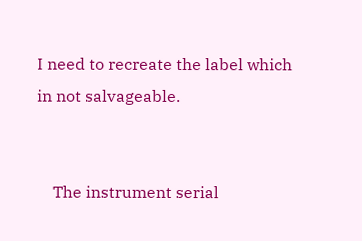I need to recreate the label which in not salvageable.


    The instrument serial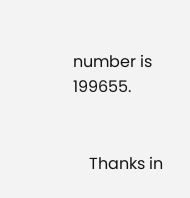number is 199655.


    Thanks in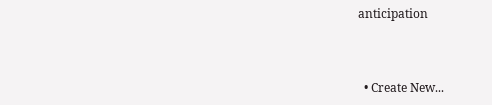anticipation



  • Create New...